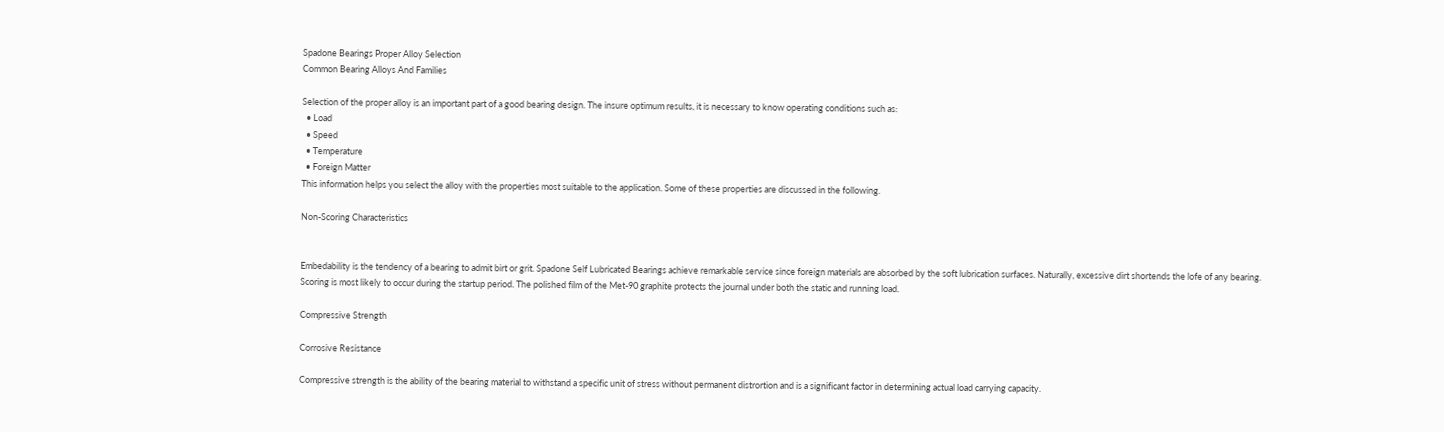Spadone Bearings Proper Alloy Selection
Common Bearing Alloys And Families

Selection of the proper alloy is an important part of a good bearing design. The insure optimum results, it is necessary to know operating conditions such as:
  • Load
  • Speed
  • Temperature
  • Foreign Matter
This information helps you select the alloy with the properties most suitable to the application. Some of these properties are discussed in the following.

Non-Scoring Characteristics


Embedability is the tendency of a bearing to admit birt or grit. Spadone Self Lubricated Bearings achieve remarkable service since foreign materials are absorbed by the soft lubrication surfaces. Naturally, excessive dirt shortends the lofe of any bearing.
Scoring is most likely to occur during the startup period. The polished film of the Met-90 graphite protects the journal under both the static and running load.

Compressive Strength

Corrosive Resistance

Compressive strength is the ability of the bearing material to withstand a specific unit of stress without permanent distrortion and is a significant factor in determining actual load carrying capacity.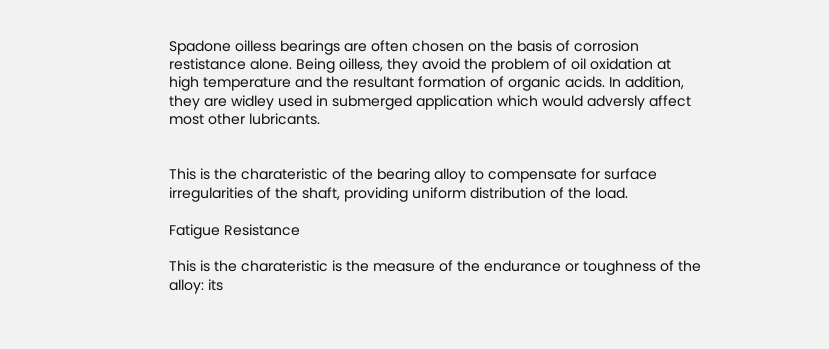Spadone oilless bearings are often chosen on the basis of corrosion restistance alone. Being oilless, they avoid the problem of oil oxidation at high temperature and the resultant formation of organic acids. In addition, they are widley used in submerged application which would adversly affect most other lubricants.


This is the charateristic of the bearing alloy to compensate for surface irregularities of the shaft, providing uniform distribution of the load.

Fatigue Resistance

This is the charateristic is the measure of the endurance or toughness of the alloy: its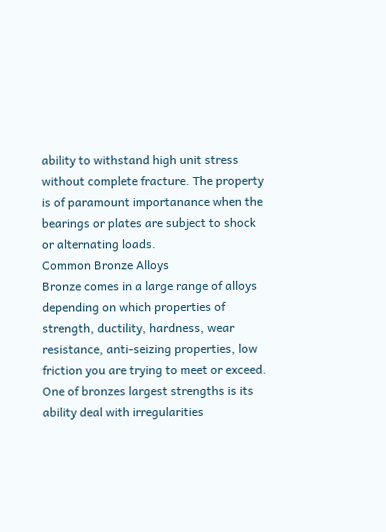ability to withstand high unit stress without complete fracture. The property is of paramount importanance when the bearings or plates are subject to shock or alternating loads.
Common Bronze Alloys
Bronze comes in a large range of alloys depending on which properties of strength, ductility, hardness, wear resistance, anti-seizing properties, low friction you are trying to meet or exceed. One of bronzes largest strengths is its ability deal with irregularities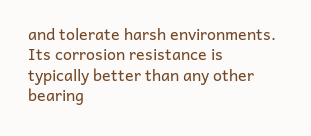and tolerate harsh environments. Its corrosion resistance is typically better than any other bearing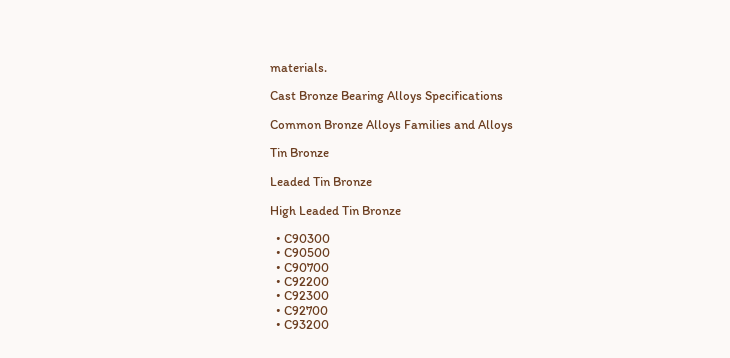materials.

Cast Bronze Bearing Alloys Specifications

Common Bronze Alloys Families and Alloys

Tin Bronze

Leaded Tin Bronze

High Leaded Tin Bronze

  • C90300
  • C90500
  • C90700
  • C92200
  • C92300
  • C92700
  • C93200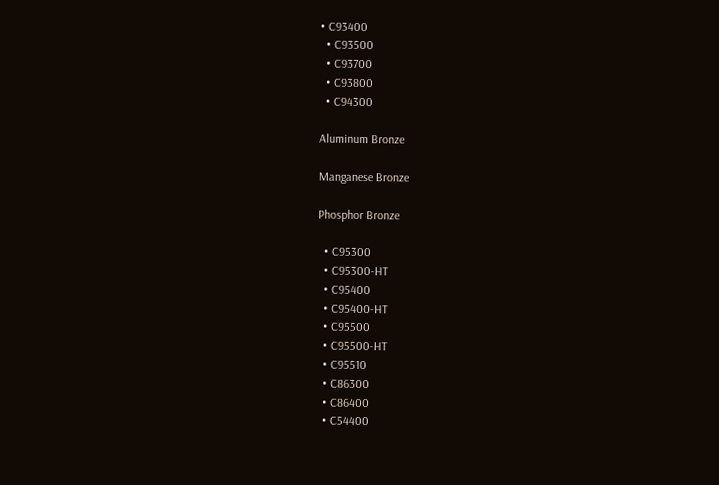• C93400
  • C93500
  • C93700
  • C93800
  • C94300

Aluminum Bronze

Manganese Bronze

Phosphor Bronze

  • C95300
  • C95300-HT
  • C95400
  • C95400-HT
  • C95500
  • C95500-HT
  • C95510
  • C86300
  • C86400
  • C54400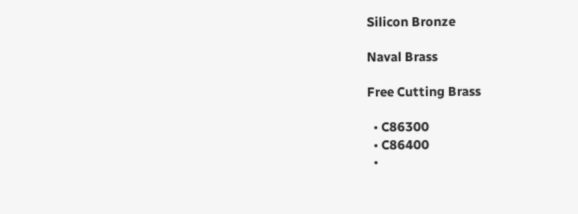Silicon Bronze

Naval Brass

Free Cutting Brass

  • C86300
  • C86400
  •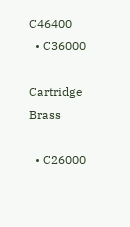C46400
  • C36000

Cartridge Brass

  • C26000